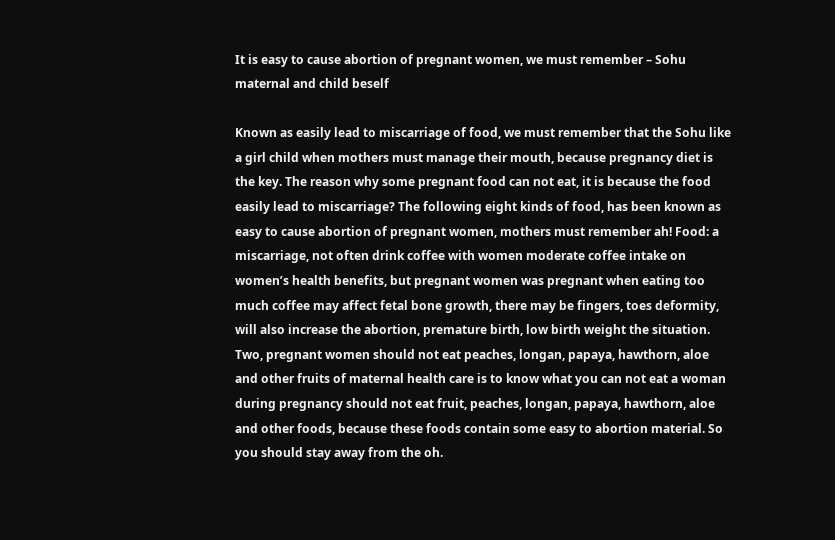It is easy to cause abortion of pregnant women, we must remember – Sohu maternal and child beself

Known as easily lead to miscarriage of food, we must remember that the Sohu like a girl child when mothers must manage their mouth, because pregnancy diet is the key. The reason why some pregnant food can not eat, it is because the food easily lead to miscarriage? The following eight kinds of food, has been known as easy to cause abortion of pregnant women, mothers must remember ah! Food: a miscarriage, not often drink coffee with women moderate coffee intake on women’s health benefits, but pregnant women was pregnant when eating too much coffee may affect fetal bone growth, there may be fingers, toes deformity, will also increase the abortion, premature birth, low birth weight the situation. Two, pregnant women should not eat peaches, longan, papaya, hawthorn, aloe and other fruits of maternal health care is to know what you can not eat a woman during pregnancy should not eat fruit, peaches, longan, papaya, hawthorn, aloe and other foods, because these foods contain some easy to abortion material. So you should stay away from the oh.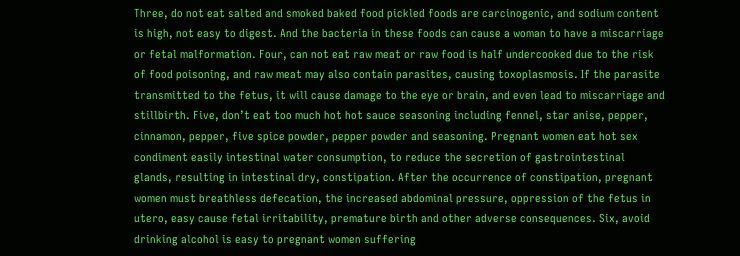Three, do not eat salted and smoked baked food pickled foods are carcinogenic, and sodium content is high, not easy to digest. And the bacteria in these foods can cause a woman to have a miscarriage or fetal malformation. Four, can not eat raw meat or raw food is half undercooked due to the risk of food poisoning, and raw meat may also contain parasites, causing toxoplasmosis. If the parasite transmitted to the fetus, it will cause damage to the eye or brain, and even lead to miscarriage and stillbirth. Five, don’t eat too much hot hot sauce seasoning including fennel, star anise, pepper, cinnamon, pepper, five spice powder, pepper powder and seasoning. Pregnant women eat hot sex condiment easily intestinal water consumption, to reduce the secretion of gastrointestinal glands, resulting in intestinal dry, constipation. After the occurrence of constipation, pregnant women must breathless defecation, the increased abdominal pressure, oppression of the fetus in utero, easy cause fetal irritability, premature birth and other adverse consequences. Six, avoid drinking alcohol is easy to pregnant women suffering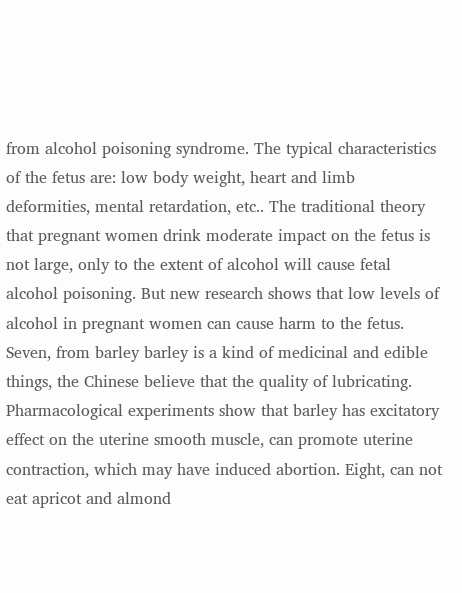from alcohol poisoning syndrome. The typical characteristics of the fetus are: low body weight, heart and limb deformities, mental retardation, etc.. The traditional theory that pregnant women drink moderate impact on the fetus is not large, only to the extent of alcohol will cause fetal alcohol poisoning. But new research shows that low levels of alcohol in pregnant women can cause harm to the fetus. Seven, from barley barley is a kind of medicinal and edible things, the Chinese believe that the quality of lubricating. Pharmacological experiments show that barley has excitatory effect on the uterine smooth muscle, can promote uterine contraction, which may have induced abortion. Eight, can not eat apricot and almond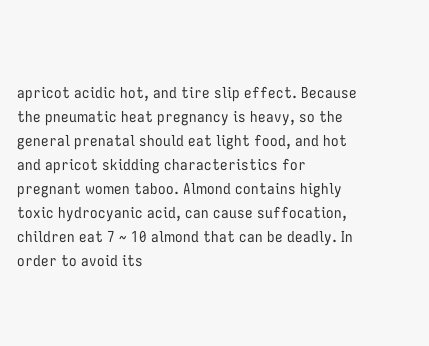apricot acidic hot, and tire slip effect. Because the pneumatic heat pregnancy is heavy, so the general prenatal should eat light food, and hot and apricot skidding characteristics for pregnant women taboo. Almond contains highly toxic hydrocyanic acid, can cause suffocation, children eat 7 ~ 10 almond that can be deadly. In order to avoid its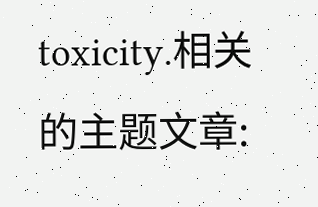toxicity.相关的主题文章: